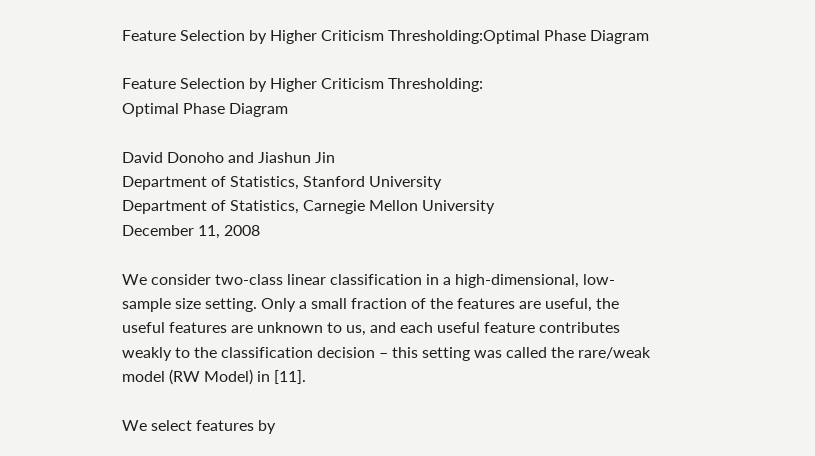Feature Selection by Higher Criticism Thresholding:Optimal Phase Diagram

Feature Selection by Higher Criticism Thresholding:
Optimal Phase Diagram

David Donoho and Jiashun Jin
Department of Statistics, Stanford University
Department of Statistics, Carnegie Mellon University
December 11, 2008

We consider two-class linear classification in a high-dimensional, low-sample size setting. Only a small fraction of the features are useful, the useful features are unknown to us, and each useful feature contributes weakly to the classification decision – this setting was called the rare/weak model (RW Model) in [11].

We select features by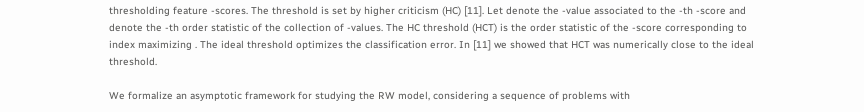thresholding feature -scores. The threshold is set by higher criticism (HC) [11]. Let denote the -value associated to the -th -score and denote the -th order statistic of the collection of -values. The HC threshold (HCT) is the order statistic of the -score corresponding to index maximizing . The ideal threshold optimizes the classification error. In [11] we showed that HCT was numerically close to the ideal threshold.

We formalize an asymptotic framework for studying the RW model, considering a sequence of problems with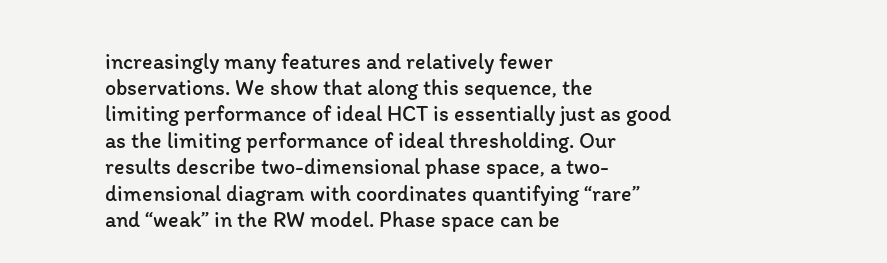increasingly many features and relatively fewer observations. We show that along this sequence, the limiting performance of ideal HCT is essentially just as good as the limiting performance of ideal thresholding. Our results describe two-dimensional phase space, a two-dimensional diagram with coordinates quantifying “rare” and “weak” in the RW model. Phase space can be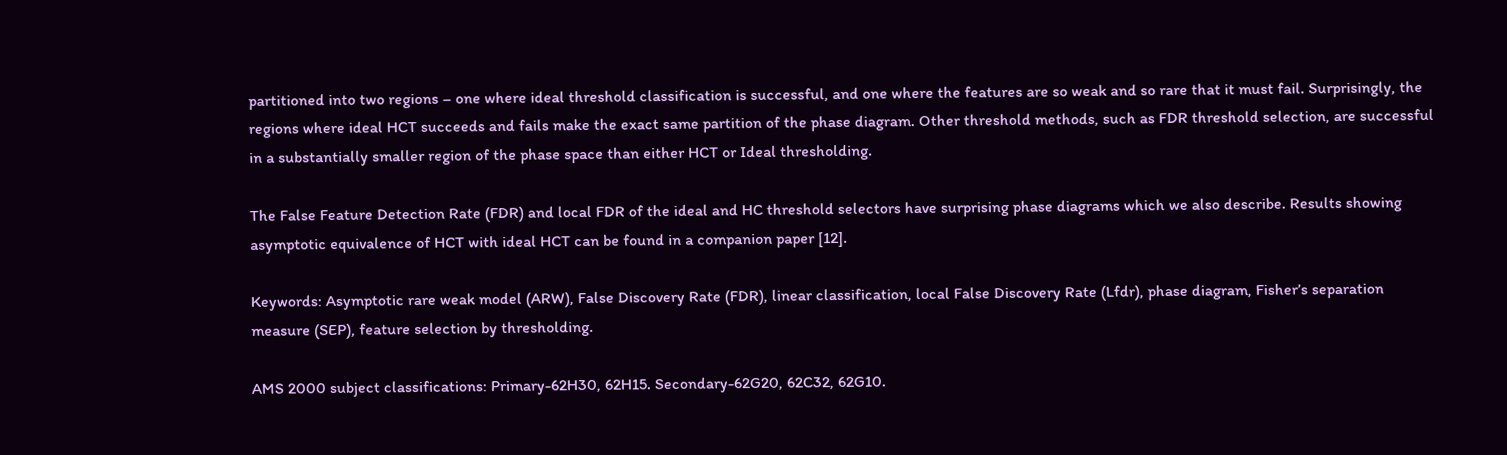partitioned into two regions – one where ideal threshold classification is successful, and one where the features are so weak and so rare that it must fail. Surprisingly, the regions where ideal HCT succeeds and fails make the exact same partition of the phase diagram. Other threshold methods, such as FDR threshold selection, are successful in a substantially smaller region of the phase space than either HCT or Ideal thresholding.

The False Feature Detection Rate (FDR) and local FDR of the ideal and HC threshold selectors have surprising phase diagrams which we also describe. Results showing asymptotic equivalence of HCT with ideal HCT can be found in a companion paper [12].

Keywords: Asymptotic rare weak model (ARW), False Discovery Rate (FDR), linear classification, local False Discovery Rate (Lfdr), phase diagram, Fisher’s separation measure (SEP), feature selection by thresholding.

AMS 2000 subject classifications: Primary-62H30, 62H15. Secondary-62G20, 62C32, 62G10.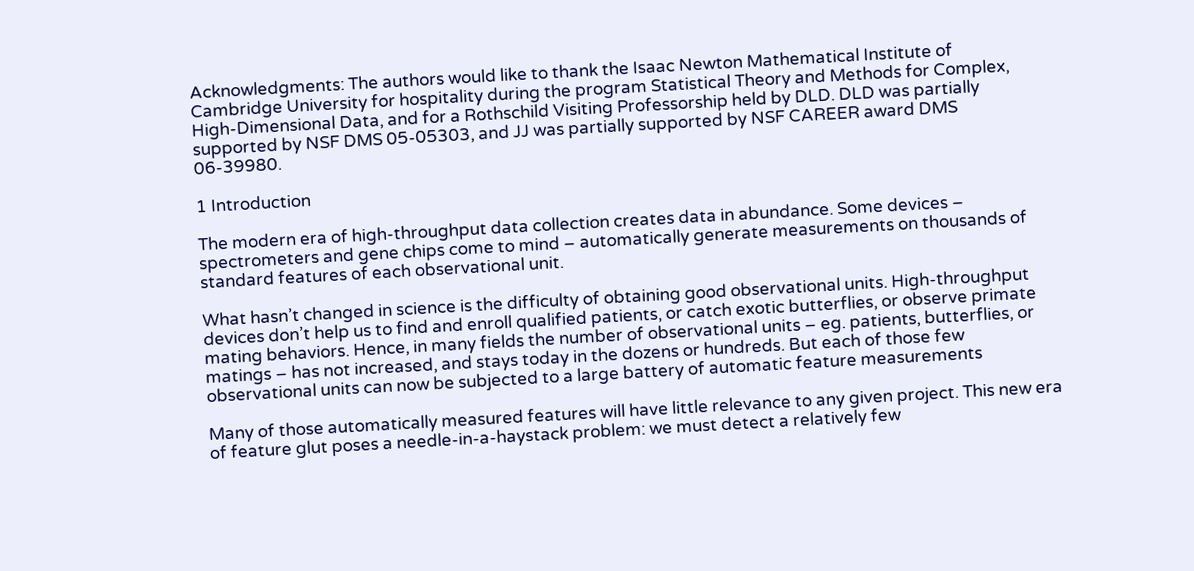Acknowledgments: The authors would like to thank the Isaac Newton Mathematical Institute of Cambridge University for hospitality during the program Statistical Theory and Methods for Complex, High-Dimensional Data, and for a Rothschild Visiting Professorship held by DLD. DLD was partially supported by NSF DMS 05-05303, and JJ was partially supported by NSF CAREER award DMS 06-39980.

1 Introduction

The modern era of high-throughput data collection creates data in abundance. Some devices – spectrometers and gene chips come to mind – automatically generate measurements on thousands of standard features of each observational unit.

What hasn’t changed in science is the difficulty of obtaining good observational units. High-throughput devices don’t help us to find and enroll qualified patients, or catch exotic butterflies, or observe primate mating behaviors. Hence, in many fields the number of observational units – eg. patients, butterflies, or matings – has not increased, and stays today in the dozens or hundreds. But each of those few observational units can now be subjected to a large battery of automatic feature measurements

Many of those automatically measured features will have little relevance to any given project. This new era of feature glut poses a needle-in-a-haystack problem: we must detect a relatively few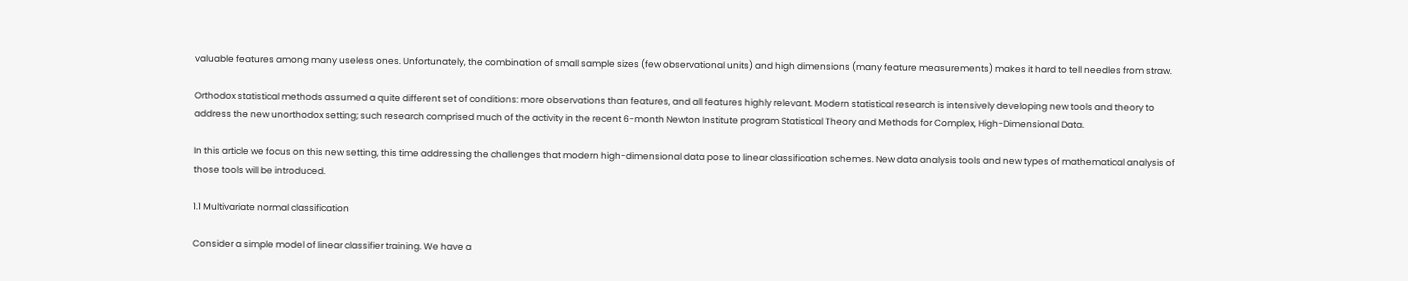valuable features among many useless ones. Unfortunately, the combination of small sample sizes (few observational units) and high dimensions (many feature measurements) makes it hard to tell needles from straw.

Orthodox statistical methods assumed a quite different set of conditions: more observations than features, and all features highly relevant. Modern statistical research is intensively developing new tools and theory to address the new unorthodox setting; such research comprised much of the activity in the recent 6-month Newton Institute program Statistical Theory and Methods for Complex, High-Dimensional Data.

In this article we focus on this new setting, this time addressing the challenges that modern high-dimensional data pose to linear classification schemes. New data analysis tools and new types of mathematical analysis of those tools will be introduced.

1.1 Multivariate normal classification

Consider a simple model of linear classifier training. We have a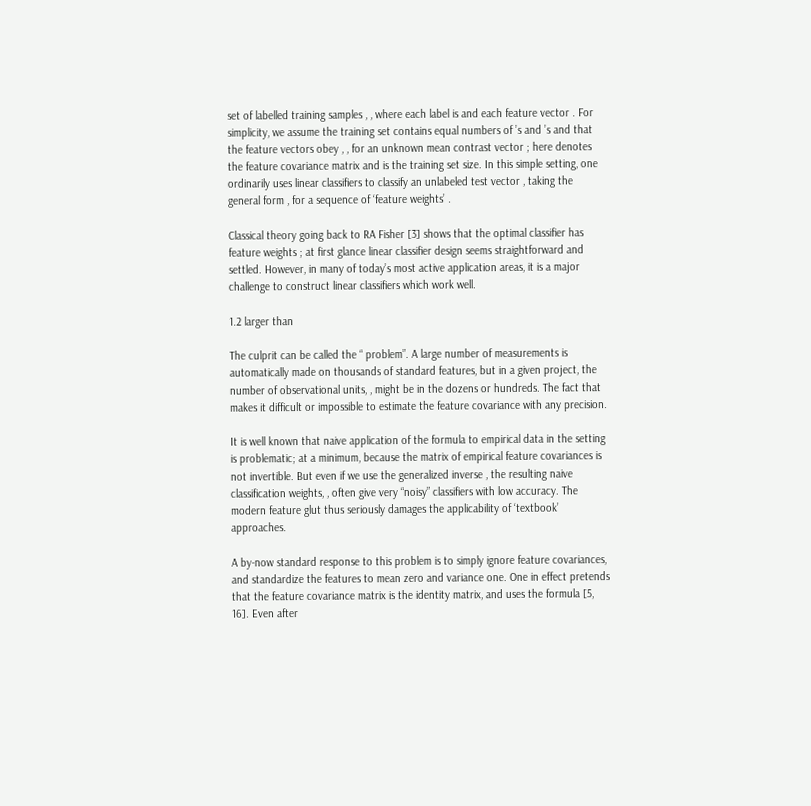set of labelled training samples , , where each label is and each feature vector . For simplicity, we assume the training set contains equal numbers of ’s and ’s and that the feature vectors obey , , for an unknown mean contrast vector ; here denotes the feature covariance matrix and is the training set size. In this simple setting, one ordinarily uses linear classifiers to classify an unlabeled test vector , taking the general form , for a sequence of ‘feature weights’ .

Classical theory going back to RA Fisher [3] shows that the optimal classifier has feature weights ; at first glance linear classifier design seems straightforward and settled. However, in many of today’s most active application areas, it is a major challenge to construct linear classifiers which work well.

1.2 larger than

The culprit can be called the “ problem”. A large number of measurements is automatically made on thousands of standard features, but in a given project, the number of observational units, , might be in the dozens or hundreds. The fact that makes it difficult or impossible to estimate the feature covariance with any precision.

It is well known that naive application of the formula to empirical data in the setting is problematic; at a minimum, because the matrix of empirical feature covariances is not invertible. But even if we use the generalized inverse , the resulting naive classification weights, , often give very “noisy” classifiers with low accuracy. The modern feature glut thus seriously damages the applicability of ‘textbook’ approaches.

A by-now standard response to this problem is to simply ignore feature covariances, and standardize the features to mean zero and variance one. One in effect pretends that the feature covariance matrix is the identity matrix, and uses the formula [5, 16]. Even after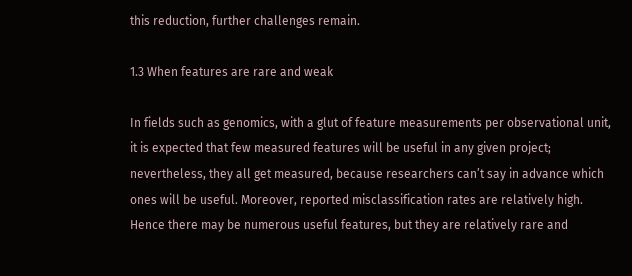this reduction, further challenges remain.

1.3 When features are rare and weak

In fields such as genomics, with a glut of feature measurements per observational unit, it is expected that few measured features will be useful in any given project; nevertheless, they all get measured, because researchers can’t say in advance which ones will be useful. Moreover, reported misclassification rates are relatively high. Hence there may be numerous useful features, but they are relatively rare and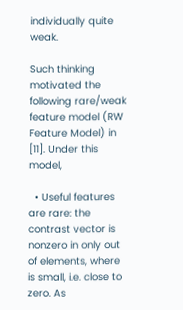individually quite weak.

Such thinking motivated the following rare/weak feature model (RW Feature Model) in [11]. Under this model,

  • Useful features are rare: the contrast vector is nonzero in only out of elements, where is small, i.e. close to zero. As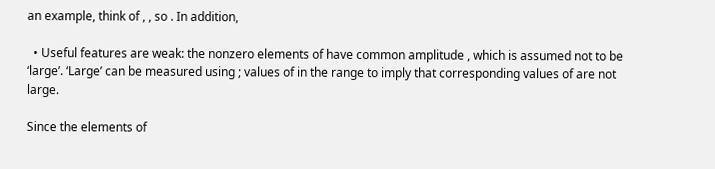an example, think of , , so . In addition,

  • Useful features are weak: the nonzero elements of have common amplitude , which is assumed not to be ‘large’. ‘Large’ can be measured using ; values of in the range to imply that corresponding values of are not large.

Since the elements of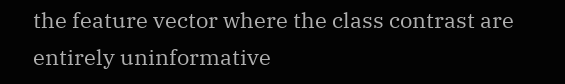the feature vector where the class contrast are entirely uninformative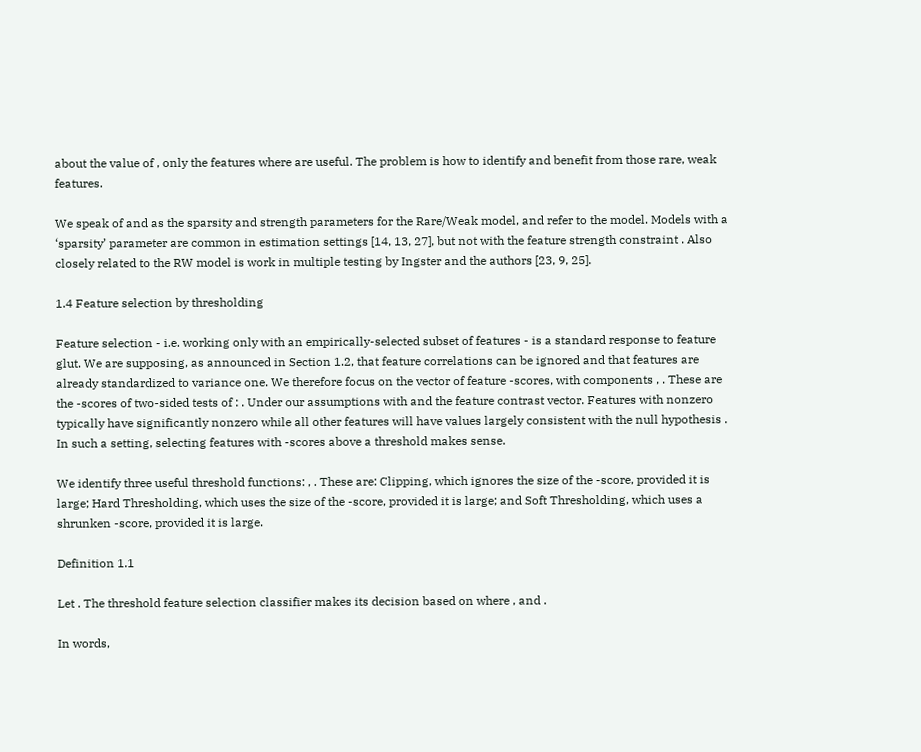about the value of , only the features where are useful. The problem is how to identify and benefit from those rare, weak features.

We speak of and as the sparsity and strength parameters for the Rare/Weak model, and refer to the model. Models with a ‘sparsity’ parameter are common in estimation settings [14, 13, 27], but not with the feature strength constraint . Also closely related to the RW model is work in multiple testing by Ingster and the authors [23, 9, 25].

1.4 Feature selection by thresholding

Feature selection - i.e. working only with an empirically-selected subset of features - is a standard response to feature glut. We are supposing, as announced in Section 1.2, that feature correlations can be ignored and that features are already standardized to variance one. We therefore focus on the vector of feature -scores, with components , . These are the -scores of two-sided tests of : . Under our assumptions with and the feature contrast vector. Features with nonzero typically have significantly nonzero while all other features will have values largely consistent with the null hypothesis . In such a setting, selecting features with -scores above a threshold makes sense.

We identify three useful threshold functions: , . These are: Clipping, which ignores the size of the -score, provided it is large; Hard Thresholding, which uses the size of the -score, provided it is large; and Soft Thresholding, which uses a shrunken -score, provided it is large.

Definition 1.1

Let . The threshold feature selection classifier makes its decision based on where , and .

In words,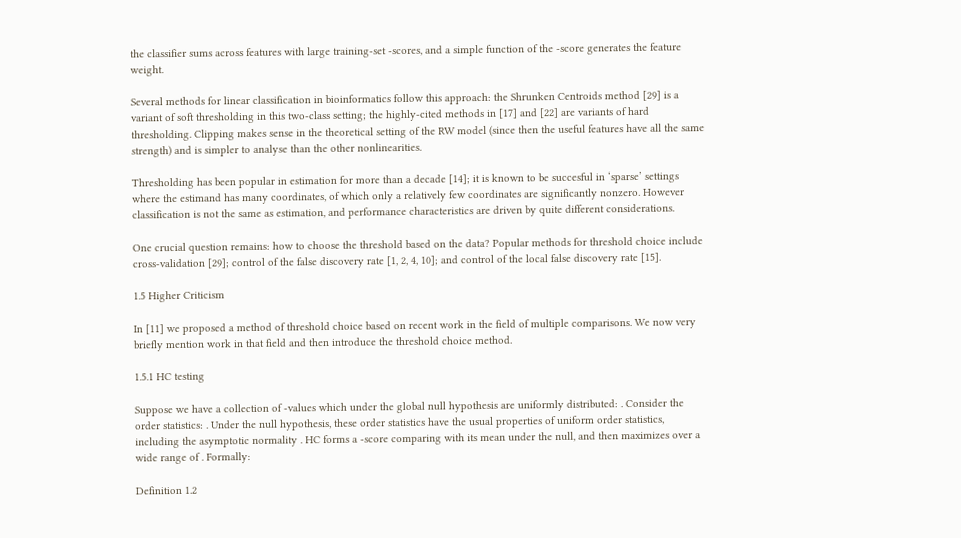the classifier sums across features with large training-set -scores, and a simple function of the -score generates the feature weight.

Several methods for linear classification in bioinformatics follow this approach: the Shrunken Centroids method [29] is a variant of soft thresholding in this two-class setting; the highly-cited methods in [17] and [22] are variants of hard thresholding. Clipping makes sense in the theoretical setting of the RW model (since then the useful features have all the same strength) and is simpler to analyse than the other nonlinearities.

Thresholding has been popular in estimation for more than a decade [14]; it is known to be succesful in ‘sparse’ settings where the estimand has many coordinates, of which only a relatively few coordinates are significantly nonzero. However classification is not the same as estimation, and performance characteristics are driven by quite different considerations.

One crucial question remains: how to choose the threshold based on the data? Popular methods for threshold choice include cross-validation [29]; control of the false discovery rate [1, 2, 4, 10]; and control of the local false discovery rate [15].

1.5 Higher Criticism

In [11] we proposed a method of threshold choice based on recent work in the field of multiple comparisons. We now very briefly mention work in that field and then introduce the threshold choice method.

1.5.1 HC testing

Suppose we have a collection of -values which under the global null hypothesis are uniformly distributed: . Consider the order statistics: . Under the null hypothesis, these order statistics have the usual properties of uniform order statistics, including the asymptotic normality . HC forms a -score comparing with its mean under the null, and then maximizes over a wide range of . Formally:

Definition 1.2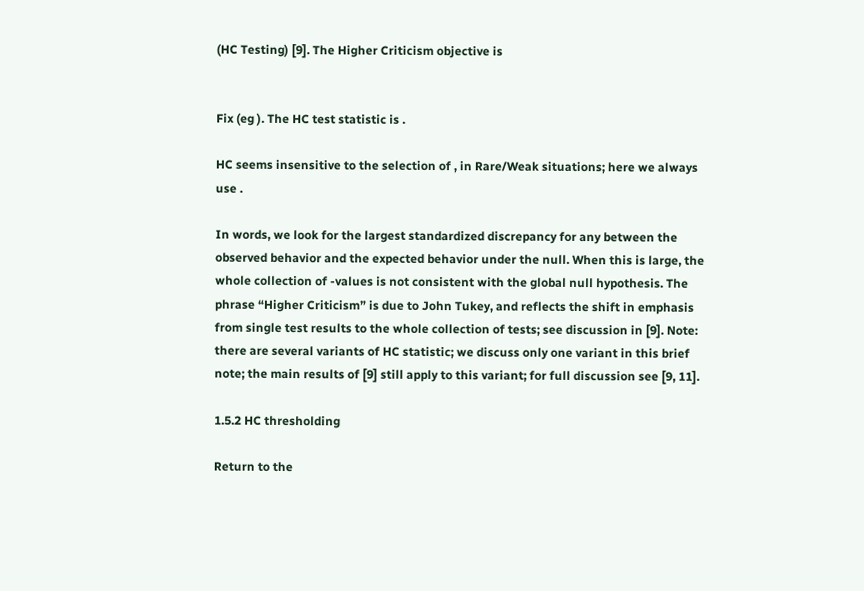(HC Testing) [9]. The Higher Criticism objective is


Fix (eg ). The HC test statistic is .

HC seems insensitive to the selection of , in Rare/Weak situations; here we always use .

In words, we look for the largest standardized discrepancy for any between the observed behavior and the expected behavior under the null. When this is large, the whole collection of -values is not consistent with the global null hypothesis. The phrase “Higher Criticism” is due to John Tukey, and reflects the shift in emphasis from single test results to the whole collection of tests; see discussion in [9]. Note: there are several variants of HC statistic; we discuss only one variant in this brief note; the main results of [9] still apply to this variant; for full discussion see [9, 11].

1.5.2 HC thresholding

Return to the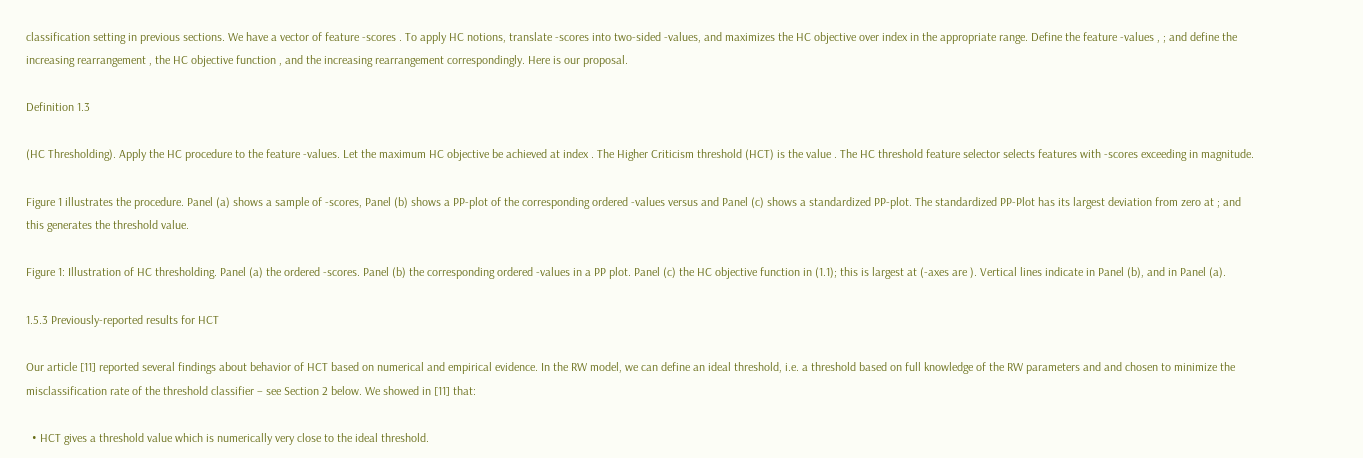classification setting in previous sections. We have a vector of feature -scores . To apply HC notions, translate -scores into two-sided -values, and maximizes the HC objective over index in the appropriate range. Define the feature -values , ; and define the increasing rearrangement , the HC objective function , and the increasing rearrangement correspondingly. Here is our proposal.

Definition 1.3

(HC Thresholding). Apply the HC procedure to the feature -values. Let the maximum HC objective be achieved at index . The Higher Criticism threshold (HCT) is the value . The HC threshold feature selector selects features with -scores exceeding in magnitude.

Figure 1 illustrates the procedure. Panel (a) shows a sample of -scores, Panel (b) shows a PP-plot of the corresponding ordered -values versus and Panel (c) shows a standardized PP-plot. The standardized PP-Plot has its largest deviation from zero at ; and this generates the threshold value.

Figure 1: Illustration of HC thresholding. Panel (a) the ordered -scores. Panel (b) the corresponding ordered -values in a PP plot. Panel (c) the HC objective function in (1.1); this is largest at (-axes are ). Vertical lines indicate in Panel (b), and in Panel (a).

1.5.3 Previously-reported results for HCT

Our article [11] reported several findings about behavior of HCT based on numerical and empirical evidence. In the RW model, we can define an ideal threshold, i.e. a threshold based on full knowledge of the RW parameters and and chosen to minimize the misclassification rate of the threshold classifier – see Section 2 below. We showed in [11] that:

  • HCT gives a threshold value which is numerically very close to the ideal threshold.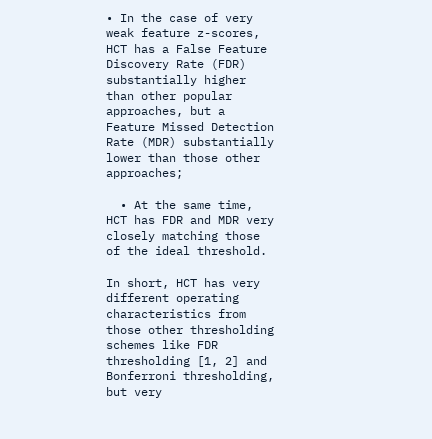• In the case of very weak feature z-scores, HCT has a False Feature Discovery Rate (FDR) substantially higher than other popular approaches, but a Feature Missed Detection Rate (MDR) substantially lower than those other approaches;

  • At the same time, HCT has FDR and MDR very closely matching those of the ideal threshold.

In short, HCT has very different operating characteristics from those other thresholding schemes like FDR thresholding [1, 2] and Bonferroni thresholding, but very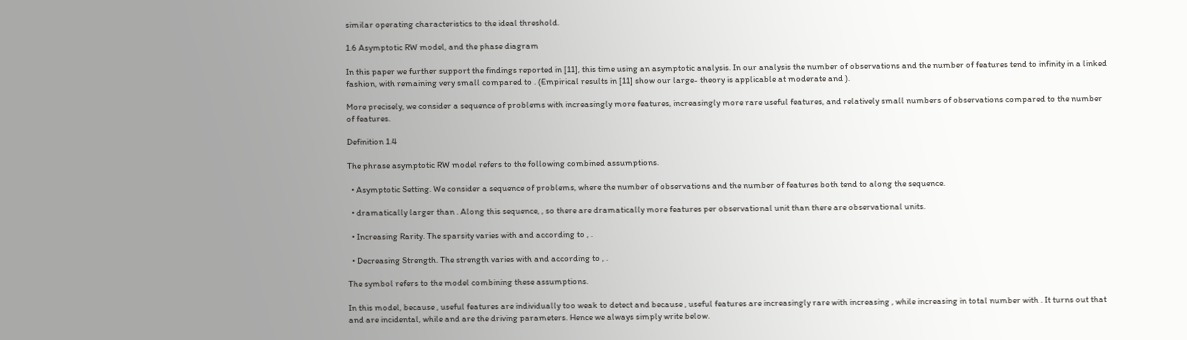similar operating characteristics to the ideal threshold.

1.6 Asymptotic RW model, and the phase diagram

In this paper we further support the findings reported in [11], this time using an asymptotic analysis. In our analysis the number of observations and the number of features tend to infinity in a linked fashion, with remaining very small compared to . (Empirical results in [11] show our large- theory is applicable at moderate and ).

More precisely, we consider a sequence of problems with increasingly more features, increasingly more rare useful features, and relatively small numbers of observations compared to the number of features.

Definition 1.4

The phrase asymptotic RW model refers to the following combined assumptions.

  • Asymptotic Setting. We consider a sequence of problems, where the number of observations and the number of features both tend to along the sequence.

  • dramatically larger than . Along this sequence, , so there are dramatically more features per observational unit than there are observational units.

  • Increasing Rarity. The sparsity varies with and according to , .

  • Decreasing Strength. The strength varies with and according to , .

The symbol refers to the model combining these assumptions.

In this model, because , useful features are individually too weak to detect and because , useful features are increasingly rare with increasing , while increasing in total number with . It turns out that and are incidental, while and are the driving parameters. Hence we always simply write below.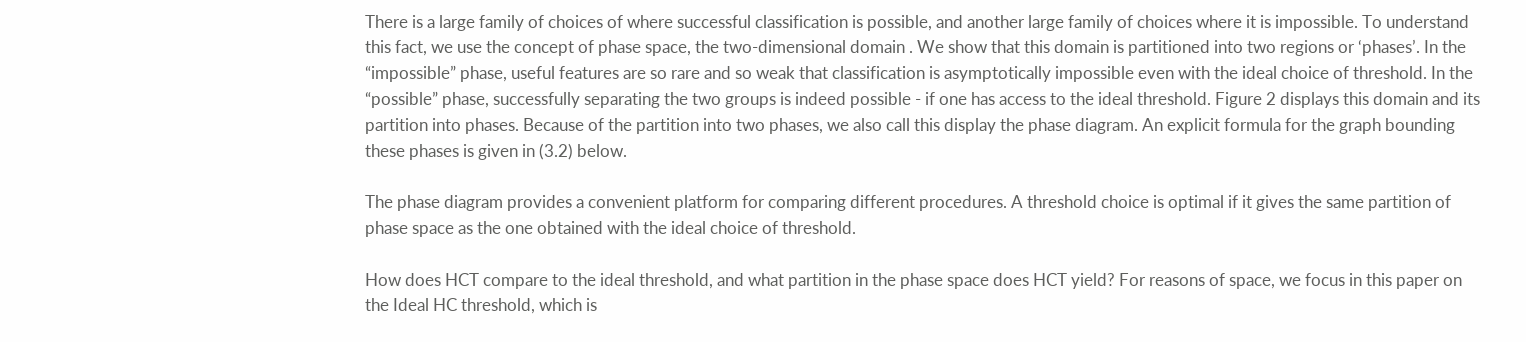There is a large family of choices of where successful classification is possible, and another large family of choices where it is impossible. To understand this fact, we use the concept of phase space, the two-dimensional domain . We show that this domain is partitioned into two regions or ‘phases’. In the “impossible” phase, useful features are so rare and so weak that classification is asymptotically impossible even with the ideal choice of threshold. In the “possible” phase, successfully separating the two groups is indeed possible - if one has access to the ideal threshold. Figure 2 displays this domain and its partition into phases. Because of the partition into two phases, we also call this display the phase diagram. An explicit formula for the graph bounding these phases is given in (3.2) below.

The phase diagram provides a convenient platform for comparing different procedures. A threshold choice is optimal if it gives the same partition of phase space as the one obtained with the ideal choice of threshold.

How does HCT compare to the ideal threshold, and what partition in the phase space does HCT yield? For reasons of space, we focus in this paper on the Ideal HC threshold, which is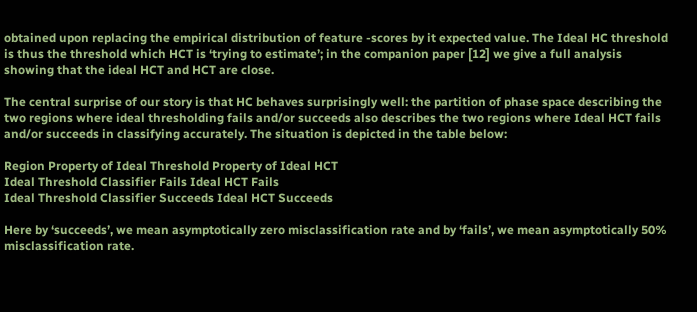obtained upon replacing the empirical distribution of feature -scores by it expected value. The Ideal HC threshold is thus the threshold which HCT is ‘trying to estimate’; in the companion paper [12] we give a full analysis showing that the ideal HCT and HCT are close.

The central surprise of our story is that HC behaves surprisingly well: the partition of phase space describing the two regions where ideal thresholding fails and/or succeeds also describes the two regions where Ideal HCT fails and/or succeeds in classifying accurately. The situation is depicted in the table below:

Region Property of Ideal Threshold Property of Ideal HCT
Ideal Threshold Classifier Fails Ideal HCT Fails
Ideal Threshold Classifier Succeeds Ideal HCT Succeeds

Here by ‘succeeds’, we mean asymptotically zero misclassification rate and by ‘fails’, we mean asymptotically 50% misclassification rate.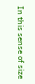In this sense of size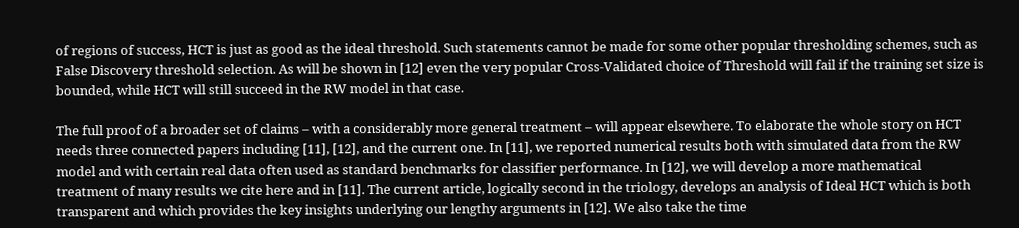of regions of success, HCT is just as good as the ideal threshold. Such statements cannot be made for some other popular thresholding schemes, such as False Discovery threshold selection. As will be shown in [12] even the very popular Cross-Validated choice of Threshold will fail if the training set size is bounded, while HCT will still succeed in the RW model in that case.

The full proof of a broader set of claims – with a considerably more general treatment – will appear elsewhere. To elaborate the whole story on HCT needs three connected papers including [11], [12], and the current one. In [11], we reported numerical results both with simulated data from the RW model and with certain real data often used as standard benchmarks for classifier performance. In [12], we will develop a more mathematical treatment of many results we cite here and in [11]. The current article, logically second in the triology, develops an analysis of Ideal HCT which is both transparent and which provides the key insights underlying our lengthy arguments in [12]. We also take the time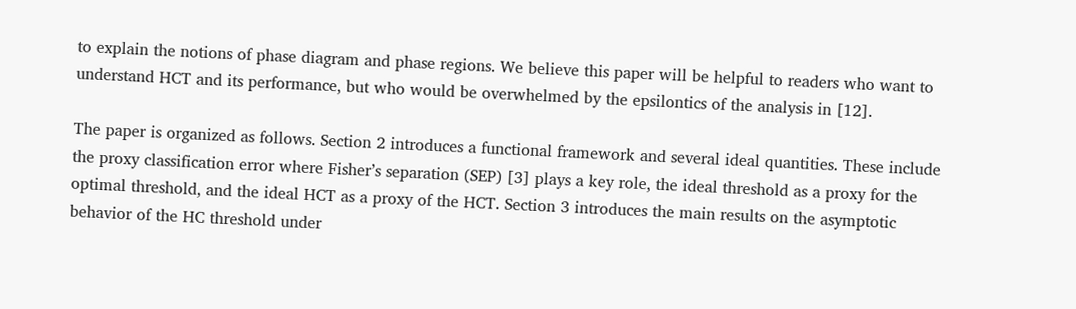to explain the notions of phase diagram and phase regions. We believe this paper will be helpful to readers who want to understand HCT and its performance, but who would be overwhelmed by the epsilontics of the analysis in [12].

The paper is organized as follows. Section 2 introduces a functional framework and several ideal quantities. These include the proxy classification error where Fisher’s separation (SEP) [3] plays a key role, the ideal threshold as a proxy for the optimal threshold, and the ideal HCT as a proxy of the HCT. Section 3 introduces the main results on the asymptotic behavior of the HC threshold under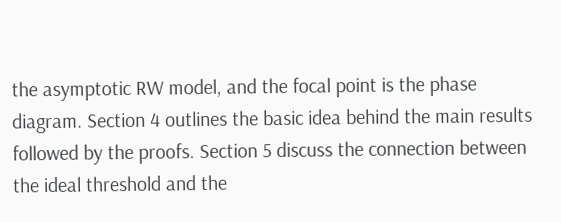the asymptotic RW model, and the focal point is the phase diagram. Section 4 outlines the basic idea behind the main results followed by the proofs. Section 5 discuss the connection between the ideal threshold and the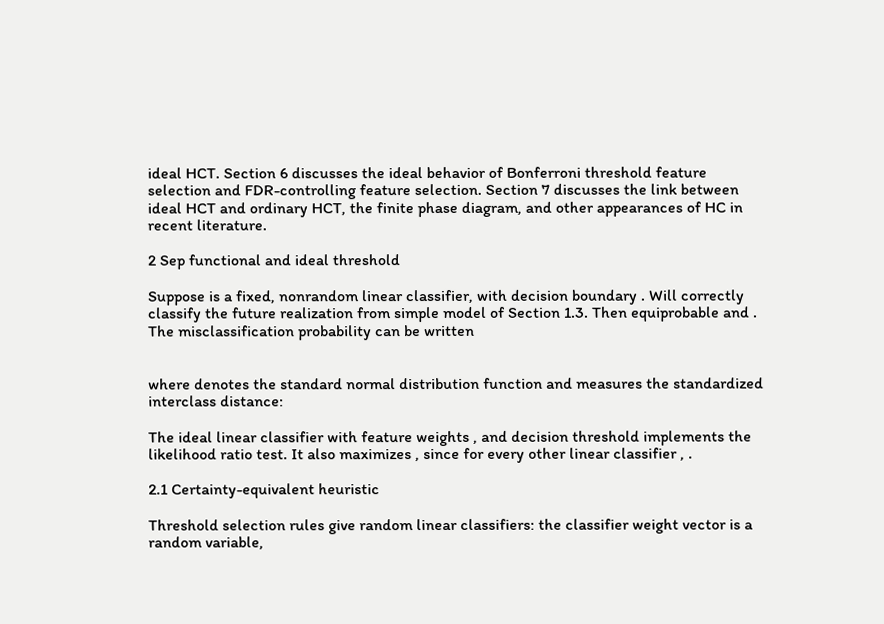ideal HCT. Section 6 discusses the ideal behavior of Bonferroni threshold feature selection and FDR-controlling feature selection. Section 7 discusses the link between ideal HCT and ordinary HCT, the finite phase diagram, and other appearances of HC in recent literature.

2 Sep functional and ideal threshold

Suppose is a fixed, nonrandom linear classifier, with decision boundary . Will correctly classify the future realization from simple model of Section 1.3. Then equiprobable and . The misclassification probability can be written


where denotes the standard normal distribution function and measures the standardized interclass distance:

The ideal linear classifier with feature weights , and decision threshold implements the likelihood ratio test. It also maximizes , since for every other linear classifier , .

2.1 Certainty-equivalent heuristic

Threshold selection rules give random linear classifiers: the classifier weight vector is a random variable,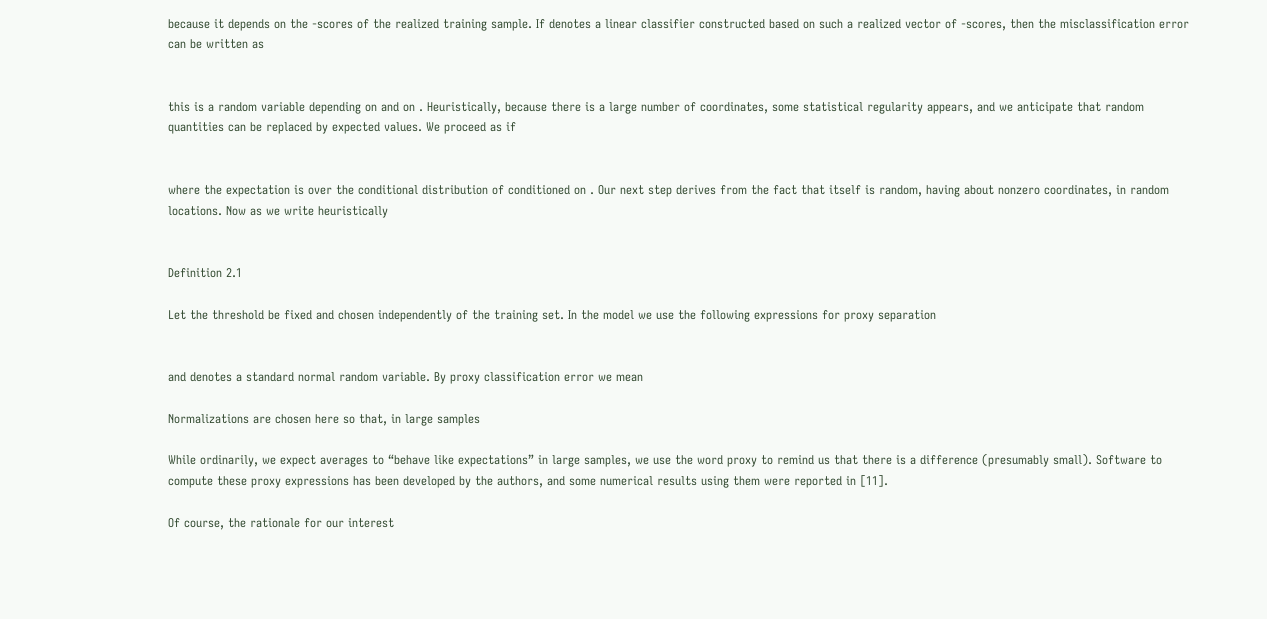because it depends on the -scores of the realized training sample. If denotes a linear classifier constructed based on such a realized vector of -scores, then the misclassification error can be written as


this is a random variable depending on and on . Heuristically, because there is a large number of coordinates, some statistical regularity appears, and we anticipate that random quantities can be replaced by expected values. We proceed as if


where the expectation is over the conditional distribution of conditioned on . Our next step derives from the fact that itself is random, having about nonzero coordinates, in random locations. Now as we write heuristically


Definition 2.1

Let the threshold be fixed and chosen independently of the training set. In the model we use the following expressions for proxy separation


and denotes a standard normal random variable. By proxy classification error we mean

Normalizations are chosen here so that, in large samples

While ordinarily, we expect averages to “behave like expectations” in large samples, we use the word proxy to remind us that there is a difference (presumably small). Software to compute these proxy expressions has been developed by the authors, and some numerical results using them were reported in [11].

Of course, the rationale for our interest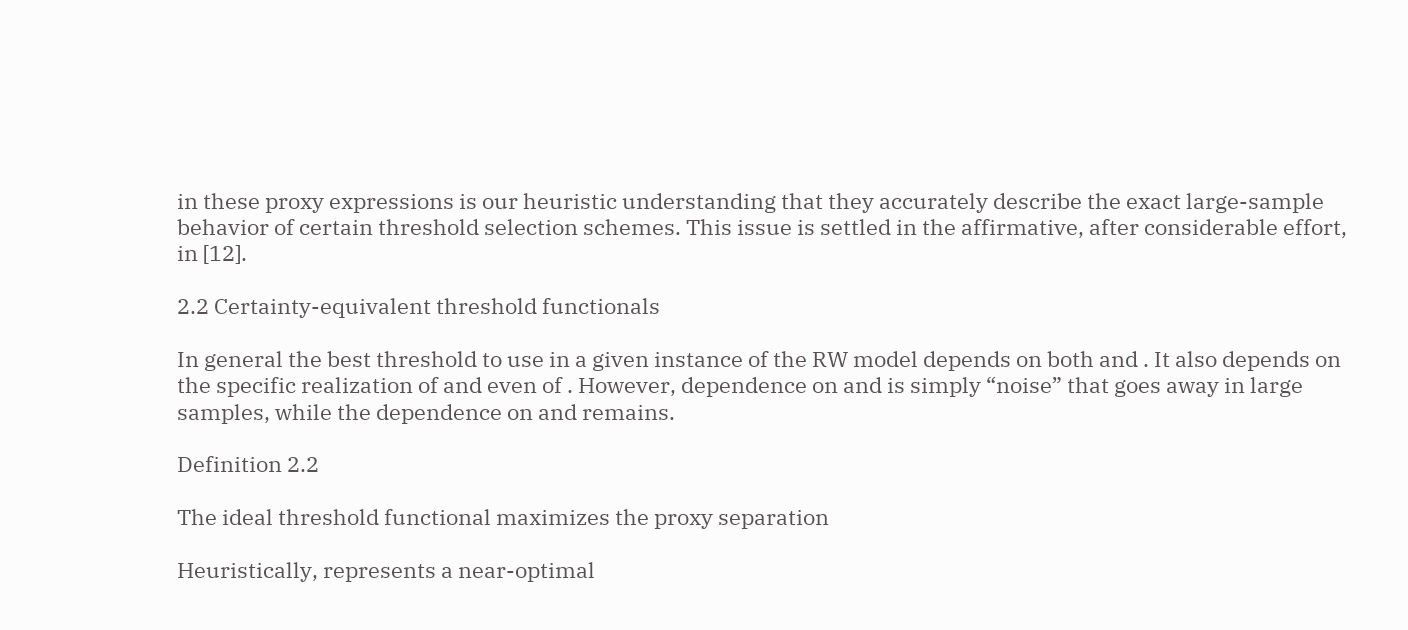in these proxy expressions is our heuristic understanding that they accurately describe the exact large-sample behavior of certain threshold selection schemes. This issue is settled in the affirmative, after considerable effort, in [12].

2.2 Certainty-equivalent threshold functionals

In general the best threshold to use in a given instance of the RW model depends on both and . It also depends on the specific realization of and even of . However, dependence on and is simply “noise” that goes away in large samples, while the dependence on and remains.

Definition 2.2

The ideal threshold functional maximizes the proxy separation

Heuristically, represents a near-optimal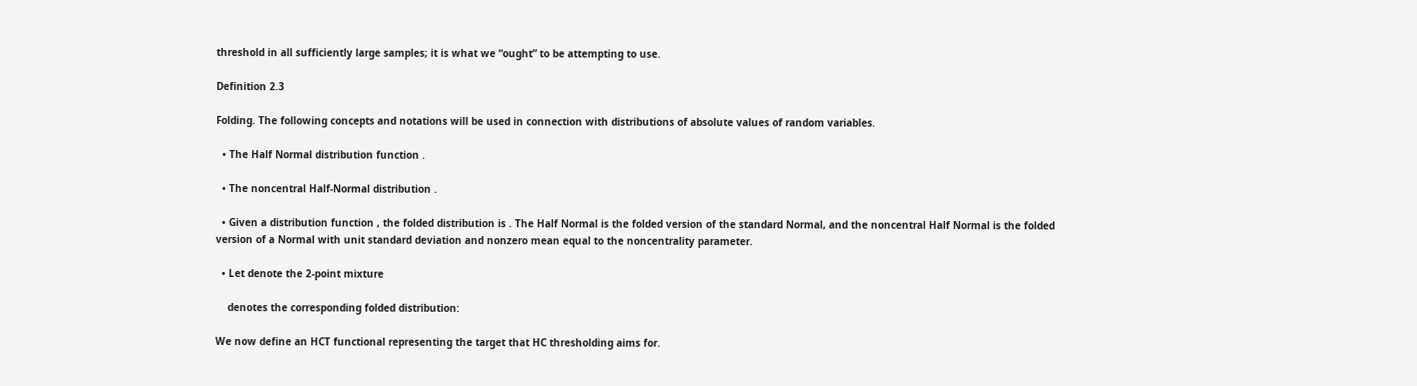threshold in all sufficiently large samples; it is what we “ought” to be attempting to use.

Definition 2.3

Folding. The following concepts and notations will be used in connection with distributions of absolute values of random variables.

  • The Half Normal distribution function .

  • The noncentral Half-Normal distribution .

  • Given a distribution function , the folded distribution is . The Half Normal is the folded version of the standard Normal, and the noncentral Half Normal is the folded version of a Normal with unit standard deviation and nonzero mean equal to the noncentrality parameter.

  • Let denote the 2-point mixture

    denotes the corresponding folded distribution:

We now define an HCT functional representing the target that HC thresholding aims for.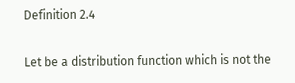Definition 2.4

Let be a distribution function which is not the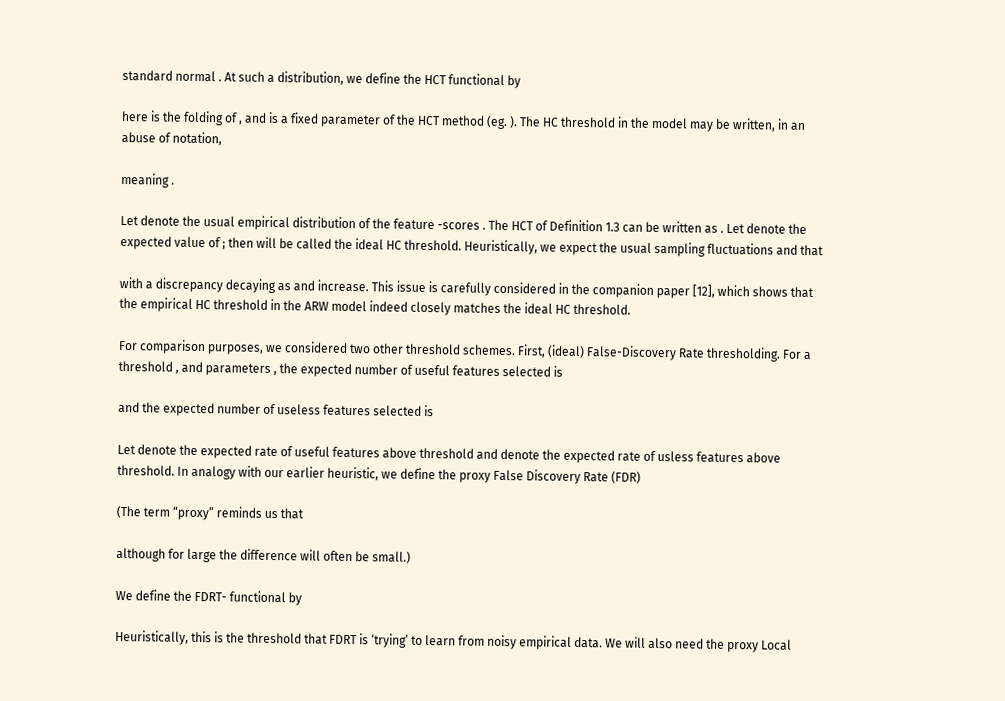standard normal . At such a distribution, we define the HCT functional by

here is the folding of , and is a fixed parameter of the HCT method (eg. ). The HC threshold in the model may be written, in an abuse of notation,

meaning .

Let denote the usual empirical distribution of the feature -scores . The HCT of Definition 1.3 can be written as . Let denote the expected value of ; then will be called the ideal HC threshold. Heuristically, we expect the usual sampling fluctuations and that

with a discrepancy decaying as and increase. This issue is carefully considered in the companion paper [12], which shows that the empirical HC threshold in the ARW model indeed closely matches the ideal HC threshold.

For comparison purposes, we considered two other threshold schemes. First, (ideal) False-Discovery Rate thresholding. For a threshold , and parameters , the expected number of useful features selected is

and the expected number of useless features selected is

Let denote the expected rate of useful features above threshold and denote the expected rate of usless features above threshold. In analogy with our earlier heuristic, we define the proxy False Discovery Rate (FDR)

(The term “proxy” reminds us that

although for large the difference will often be small.)

We define the FDRT- functional by

Heuristically, this is the threshold that FDRT is ‘trying’ to learn from noisy empirical data. We will also need the proxy Local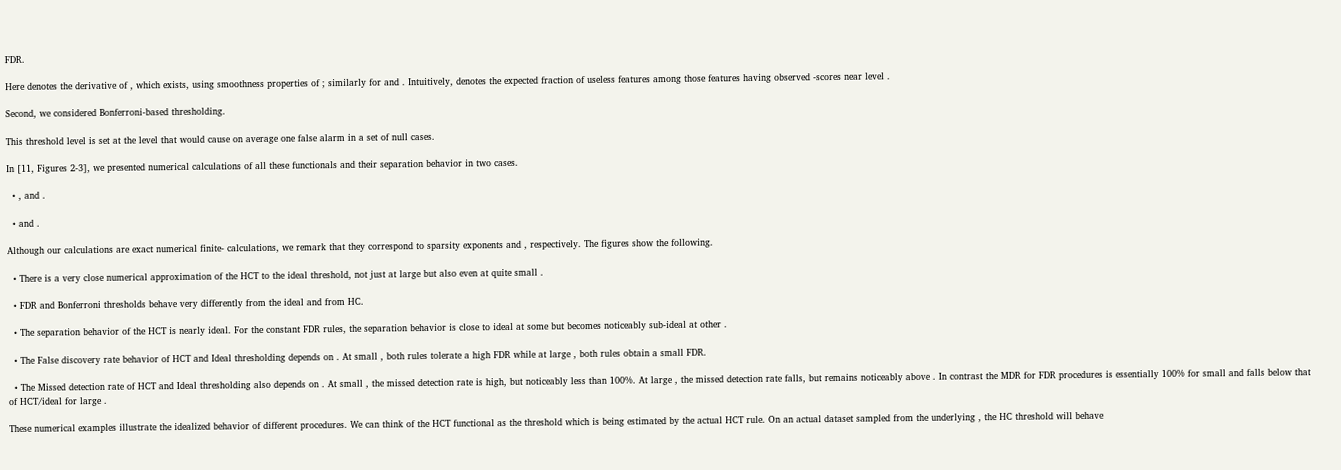FDR.

Here denotes the derivative of , which exists, using smoothness properties of ; similarly for and . Intuitively, denotes the expected fraction of useless features among those features having observed -scores near level .

Second, we considered Bonferroni-based thresholding.

This threshold level is set at the level that would cause on average one false alarm in a set of null cases.

In [11, Figures 2-3], we presented numerical calculations of all these functionals and their separation behavior in two cases.

  • , and .

  • and .

Although our calculations are exact numerical finite- calculations, we remark that they correspond to sparsity exponents and , respectively. The figures show the following.

  • There is a very close numerical approximation of the HCT to the ideal threshold, not just at large but also even at quite small .

  • FDR and Bonferroni thresholds behave very differently from the ideal and from HC.

  • The separation behavior of the HCT is nearly ideal. For the constant FDR rules, the separation behavior is close to ideal at some but becomes noticeably sub-ideal at other .

  • The False discovery rate behavior of HCT and Ideal thresholding depends on . At small , both rules tolerate a high FDR while at large , both rules obtain a small FDR.

  • The Missed detection rate of HCT and Ideal thresholding also depends on . At small , the missed detection rate is high, but noticeably less than 100%. At large , the missed detection rate falls, but remains noticeably above . In contrast the MDR for FDR procedures is essentially 100% for small and falls below that of HCT/ideal for large .

These numerical examples illustrate the idealized behavior of different procedures. We can think of the HCT functional as the threshold which is being estimated by the actual HCT rule. On an actual dataset sampled from the underlying , the HC threshold will behave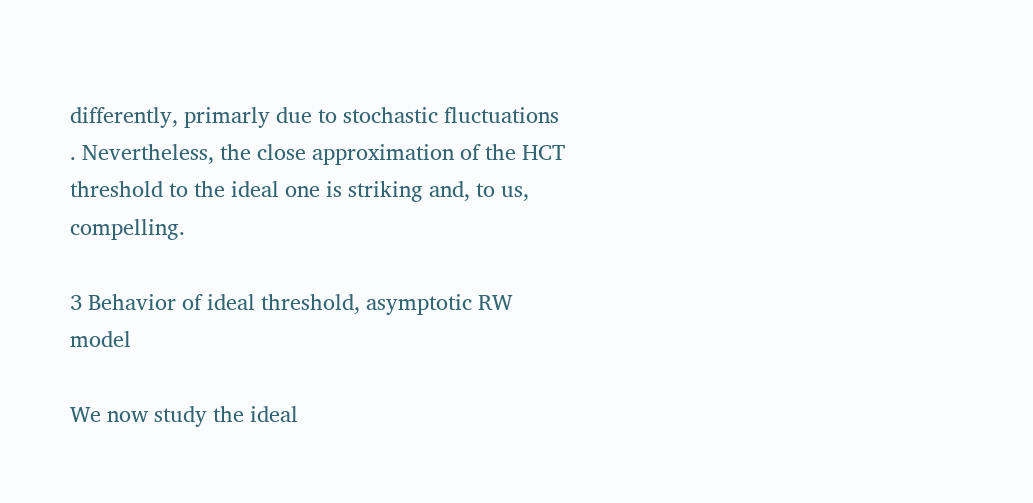differently, primarly due to stochastic fluctuations . Nevertheless, the close approximation of the HCT threshold to the ideal one is striking and, to us, compelling.

3 Behavior of ideal threshold, asymptotic RW model

We now study the ideal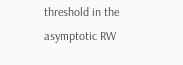threshold in the asymptotic RW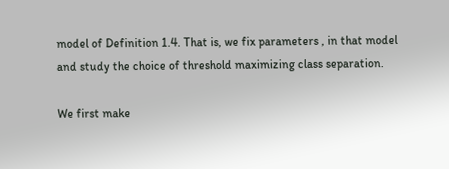model of Definition 1.4. That is, we fix parameters , in that model and study the choice of threshold maximizing class separation.

We first make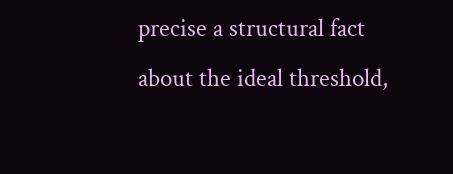precise a structural fact about the ideal threshold,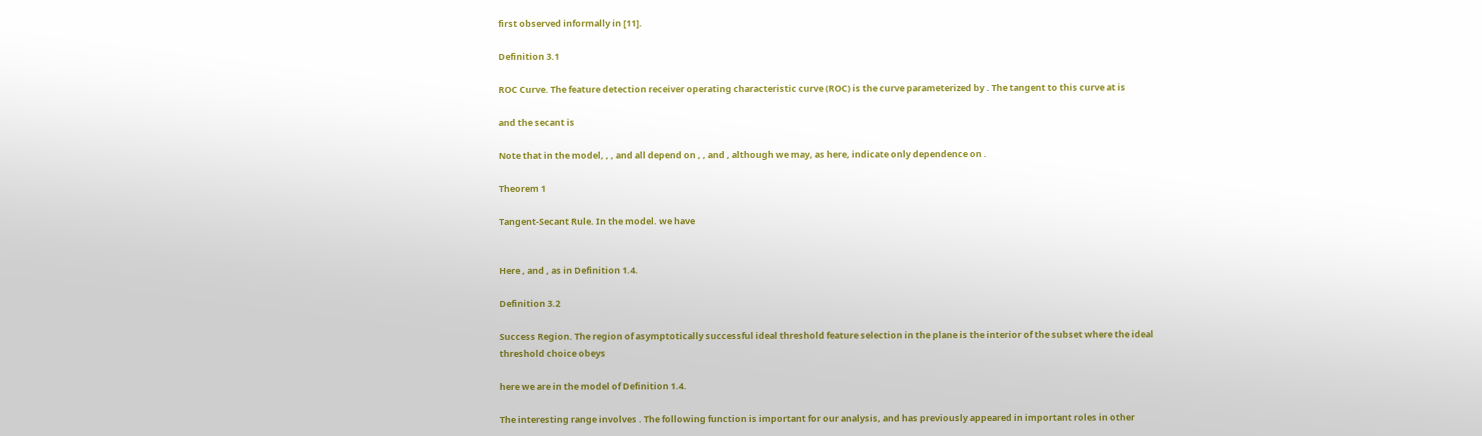first observed informally in [11].

Definition 3.1

ROC Curve. The feature detection receiver operating characteristic curve (ROC) is the curve parameterized by . The tangent to this curve at is

and the secant is

Note that in the model, , , and all depend on , , and , although we may, as here, indicate only dependence on .

Theorem 1

Tangent-Secant Rule. In the model. we have


Here , and , as in Definition 1.4.

Definition 3.2

Success Region. The region of asymptotically successful ideal threshold feature selection in the plane is the interior of the subset where the ideal threshold choice obeys

here we are in the model of Definition 1.4.

The interesting range involves . The following function is important for our analysis, and has previously appeared in important roles in other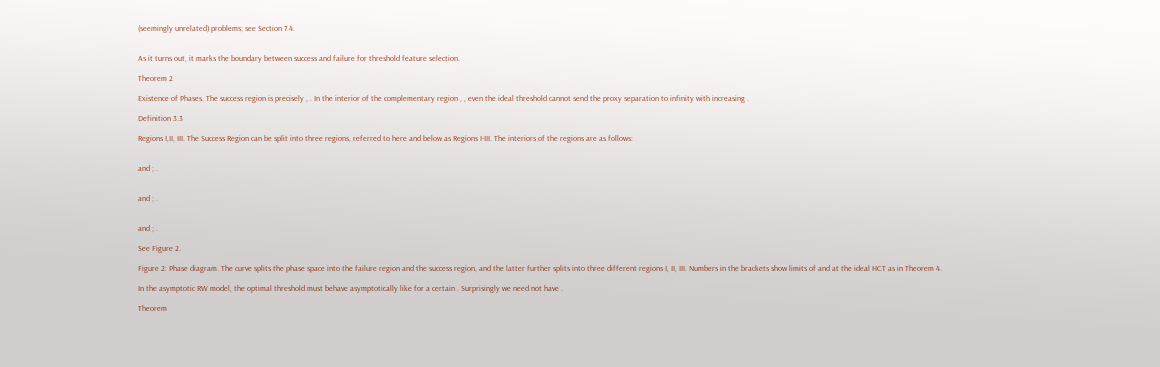(seemingly unrelated) problems; see Section 7.4.


As it turns out, it marks the boundary between success and failure for threshold feature selection.

Theorem 2

Existence of Phases. The success region is precisely , . In the interior of the complementary region , , even the ideal threshold cannot send the proxy separation to infinity with increasing .

Definition 3.3

Regions I,II, III. The Success Region can be split into three regions, referred to here and below as Regions I-III. The interiors of the regions are as follows:


and ; .


and ; .


and ; .

See Figure 2.

Figure 2: Phase diagram. The curve splits the phase space into the failure region and the success region, and the latter further splits into three different regions I, II, III. Numbers in the brackets show limits of and at the ideal HCT as in Theorem 4.

In the asymptotic RW model, the optimal threshold must behave asymptotically like for a certain . Surprisingly we need not have .

Theorem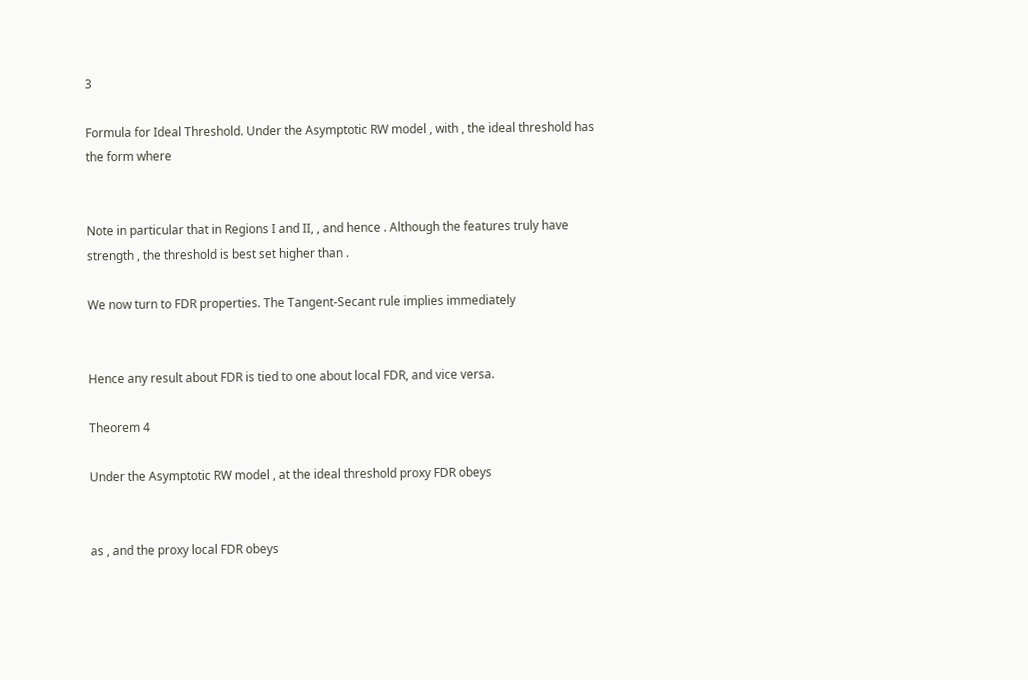3

Formula for Ideal Threshold. Under the Asymptotic RW model , with , the ideal threshold has the form where


Note in particular that in Regions I and II, , and hence . Although the features truly have strength , the threshold is best set higher than .

We now turn to FDR properties. The Tangent-Secant rule implies immediately


Hence any result about FDR is tied to one about local FDR, and vice versa.

Theorem 4

Under the Asymptotic RW model , at the ideal threshold proxy FDR obeys


as , and the proxy local FDR obeys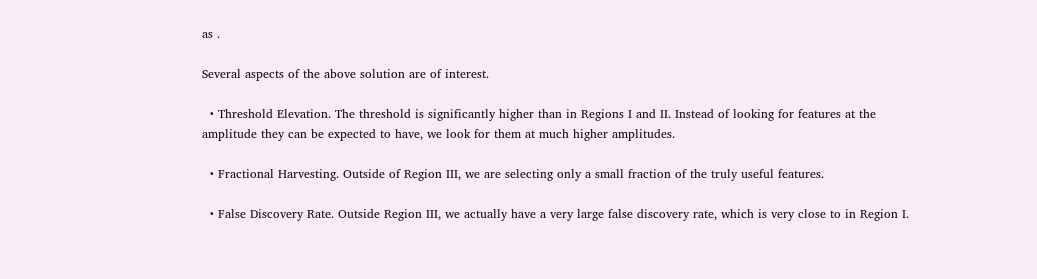as .

Several aspects of the above solution are of interest.

  • Threshold Elevation. The threshold is significantly higher than in Regions I and II. Instead of looking for features at the amplitude they can be expected to have, we look for them at much higher amplitudes.

  • Fractional Harvesting. Outside of Region III, we are selecting only a small fraction of the truly useful features.

  • False Discovery Rate. Outside Region III, we actually have a very large false discovery rate, which is very close to in Region I.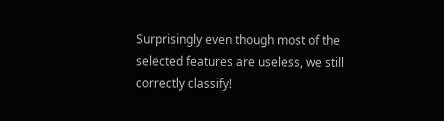Surprisingly even though most of the selected features are useless, we still correctly classify!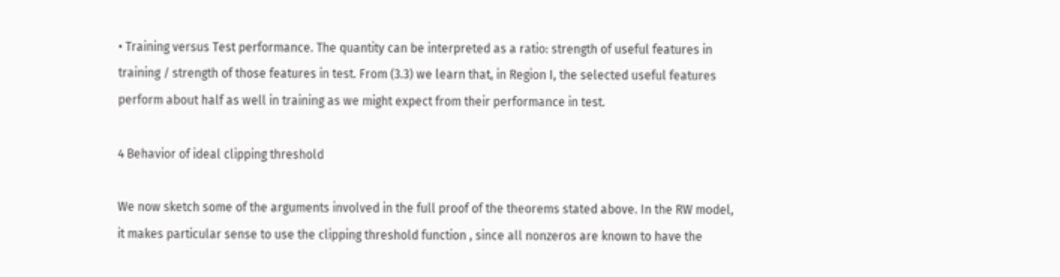• Training versus Test performance. The quantity can be interpreted as a ratio: strength of useful features in training / strength of those features in test. From (3.3) we learn that, in Region I, the selected useful features perform about half as well in training as we might expect from their performance in test.

4 Behavior of ideal clipping threshold

We now sketch some of the arguments involved in the full proof of the theorems stated above. In the RW model, it makes particular sense to use the clipping threshold function , since all nonzeros are known to have the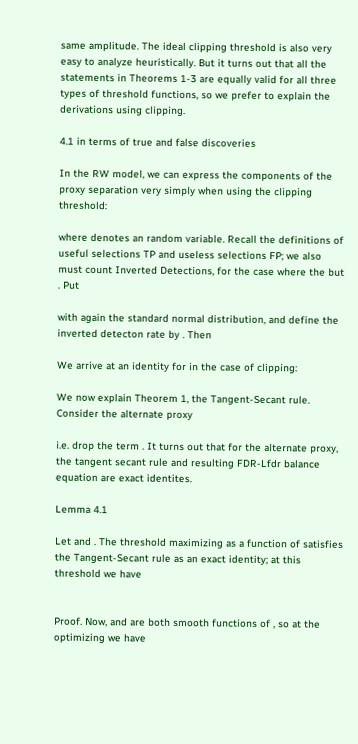same amplitude. The ideal clipping threshold is also very easy to analyze heuristically. But it turns out that all the statements in Theorems 1-3 are equally valid for all three types of threshold functions, so we prefer to explain the derivations using clipping.

4.1 in terms of true and false discoveries

In the RW model, we can express the components of the proxy separation very simply when using the clipping threshold:

where denotes an random variable. Recall the definitions of useful selections TP and useless selections FP; we also must count Inverted Detections, for the case where the but . Put

with again the standard normal distribution, and define the inverted detecton rate by . Then

We arrive at an identity for in the case of clipping:

We now explain Theorem 1, the Tangent-Secant rule. Consider the alternate proxy

i.e. drop the term . It turns out that for the alternate proxy, the tangent secant rule and resulting FDR-Lfdr balance equation are exact identites.

Lemma 4.1

Let and . The threshold maximizing as a function of satisfies the Tangent-Secant rule as an exact identity; at this threshold we have


Proof. Now, and are both smooth functions of , so at the optimizing we have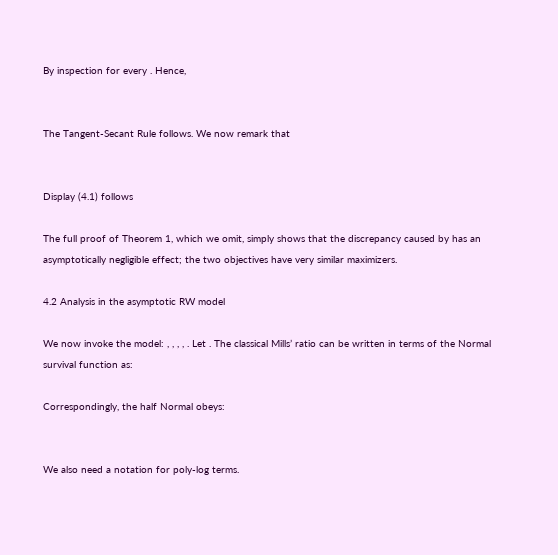By inspection for every . Hence,


The Tangent-Secant Rule follows. We now remark that


Display (4.1) follows

The full proof of Theorem 1, which we omit, simply shows that the discrepancy caused by has an asymptotically negligible effect; the two objectives have very similar maximizers.

4.2 Analysis in the asymptotic RW model

We now invoke the model: , , , , . Let . The classical Mills’ ratio can be written in terms of the Normal survival function as:

Correspondingly, the half Normal obeys:


We also need a notation for poly-log terms.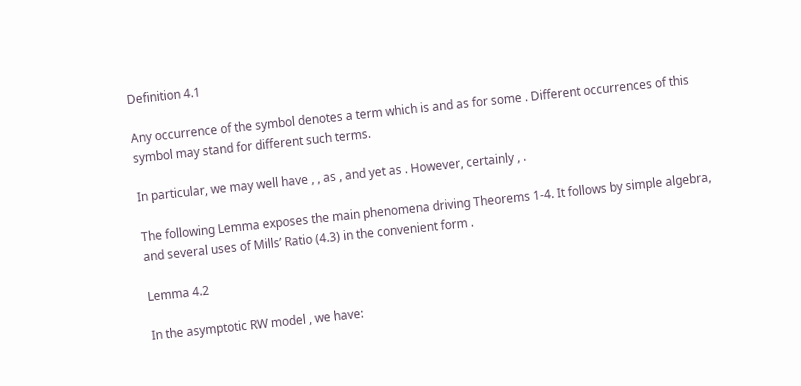Definition 4.1

Any occurrence of the symbol denotes a term which is and as for some . Different occurrences of this symbol may stand for different such terms.

In particular, we may well have , , as , and yet as . However, certainly , .

The following Lemma exposes the main phenomena driving Theorems 1-4. It follows by simple algebra, and several uses of Mills’ Ratio (4.3) in the convenient form .

Lemma 4.2

In the asymptotic RW model , we have: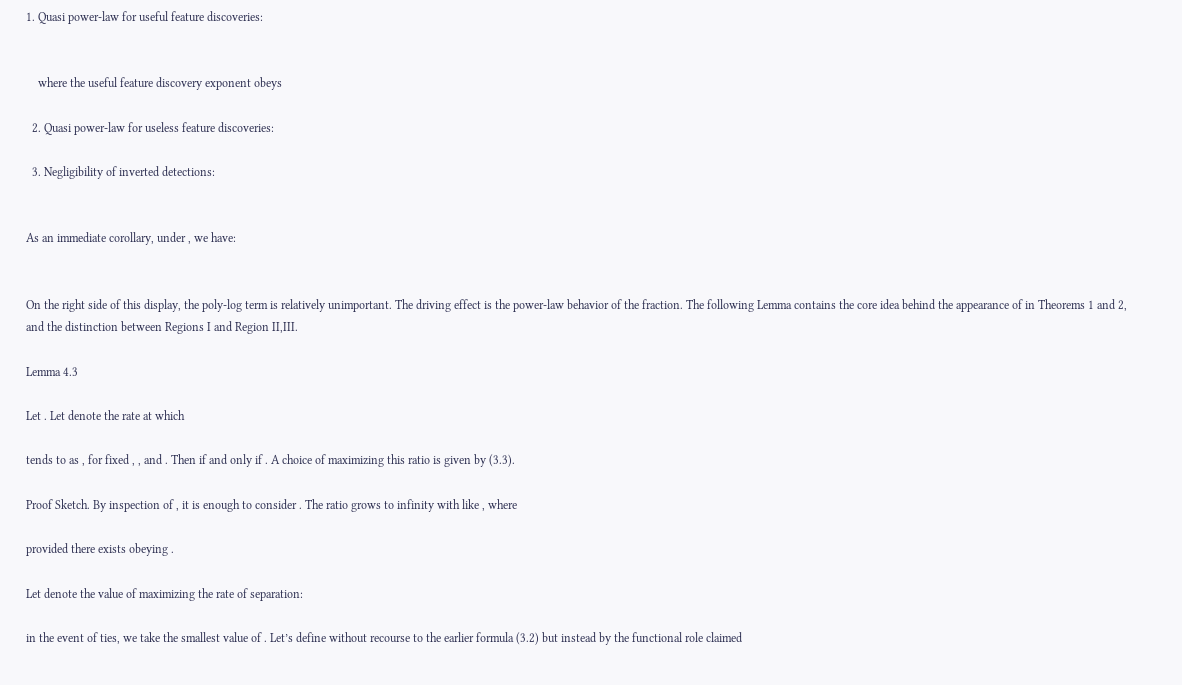1. Quasi power-law for useful feature discoveries:


    where the useful feature discovery exponent obeys

  2. Quasi power-law for useless feature discoveries:

  3. Negligibility of inverted detections:


As an immediate corollary, under , we have:


On the right side of this display, the poly-log term is relatively unimportant. The driving effect is the power-law behavior of the fraction. The following Lemma contains the core idea behind the appearance of in Theorems 1 and 2, and the distinction between Regions I and Region II,III.

Lemma 4.3

Let . Let denote the rate at which

tends to as , for fixed , , and . Then if and only if . A choice of maximizing this ratio is given by (3.3).

Proof Sketch. By inspection of , it is enough to consider . The ratio grows to infinity with like , where

provided there exists obeying .

Let denote the value of maximizing the rate of separation:

in the event of ties, we take the smallest value of . Let’s define without recourse to the earlier formula (3.2) but instead by the functional role claimed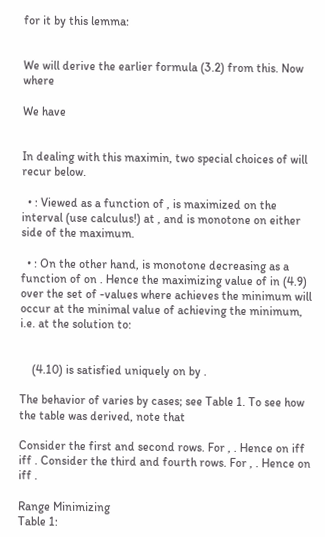for it by this lemma:


We will derive the earlier formula (3.2) from this. Now where

We have


In dealing with this maximin, two special choices of will recur below.

  • : Viewed as a function of , is maximized on the interval (use calculus!) at , and is monotone on either side of the maximum.

  • : On the other hand, is monotone decreasing as a function of on . Hence the maximizing value of in (4.9) over the set of -values where achieves the minimum will occur at the minimal value of achieving the minimum, i.e. at the solution to:


    (4.10) is satisfied uniquely on by .

The behavior of varies by cases; see Table 1. To see how the table was derived, note that

Consider the first and second rows. For , . Hence on iff iff . Consider the third and fourth rows. For , . Hence on iff .

Range Minimizing
Table 1: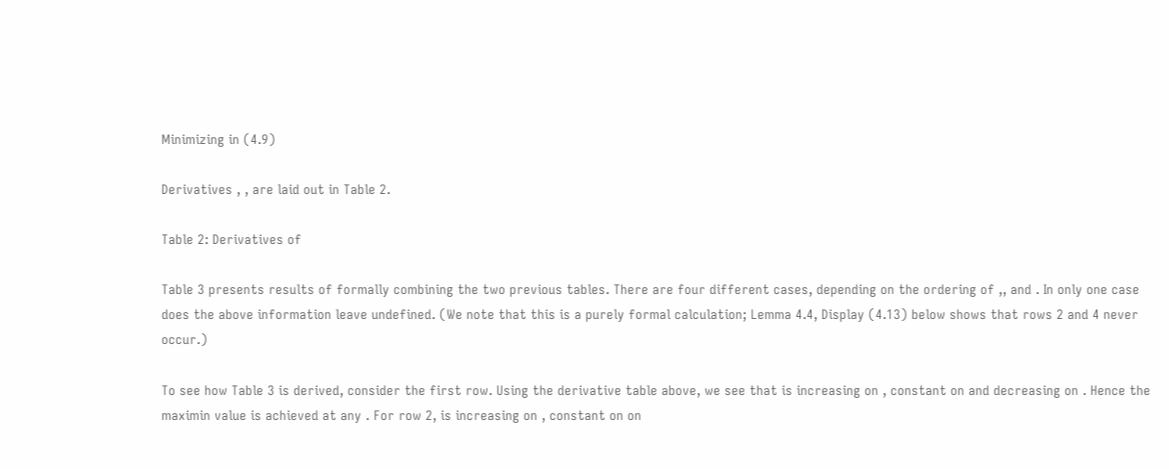Minimizing in (4.9)

Derivatives , , are laid out in Table 2.

Table 2: Derivatives of

Table 3 presents results of formally combining the two previous tables. There are four different cases, depending on the ordering of ,, and . In only one case does the above information leave undefined. (We note that this is a purely formal calculation; Lemma 4.4, Display (4.13) below shows that rows 2 and 4 never occur.)

To see how Table 3 is derived, consider the first row. Using the derivative table above, we see that is increasing on , constant on and decreasing on . Hence the maximin value is achieved at any . For row 2, is increasing on , constant on on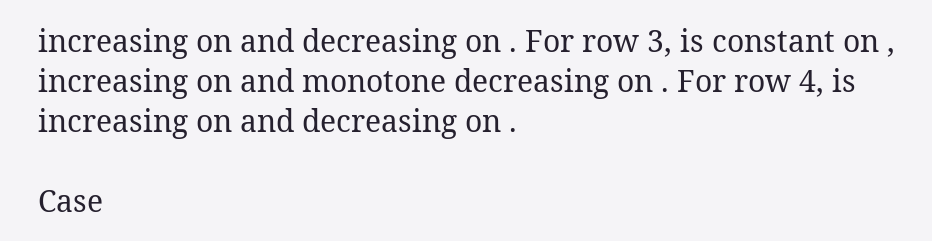increasing on and decreasing on . For row 3, is constant on , increasing on and monotone decreasing on . For row 4, is increasing on and decreasing on .

Case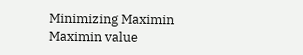Minimizing Maximin Maximin value